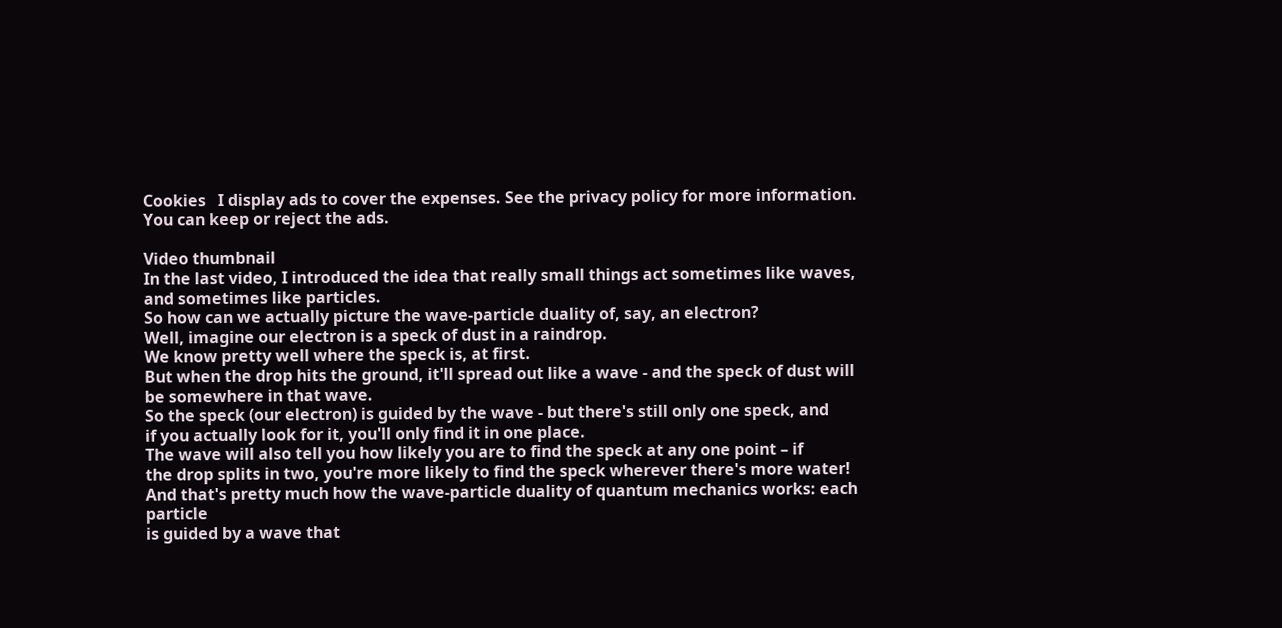Cookies   I display ads to cover the expenses. See the privacy policy for more information. You can keep or reject the ads.

Video thumbnail
In the last video, I introduced the idea that really small things act sometimes like waves,
and sometimes like particles.
So how can we actually picture the wave-particle duality of, say, an electron?
Well, imagine our electron is a speck of dust in a raindrop.
We know pretty well where the speck is, at first.
But when the drop hits the ground, it'll spread out like a wave - and the speck of dust will
be somewhere in that wave.
So the speck (our electron) is guided by the wave - but there's still only one speck, and
if you actually look for it, you'll only find it in one place.
The wave will also tell you how likely you are to find the speck at any one point – if
the drop splits in two, you're more likely to find the speck wherever there's more water!
And that's pretty much how the wave-particle duality of quantum mechanics works: each particle
is guided by a wave that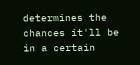determines the chances it'll be in a certain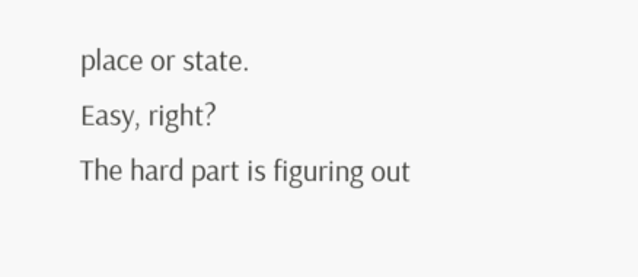place or state.
Easy, right?
The hard part is figuring out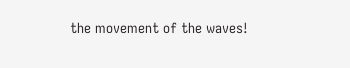the movement of the waves!